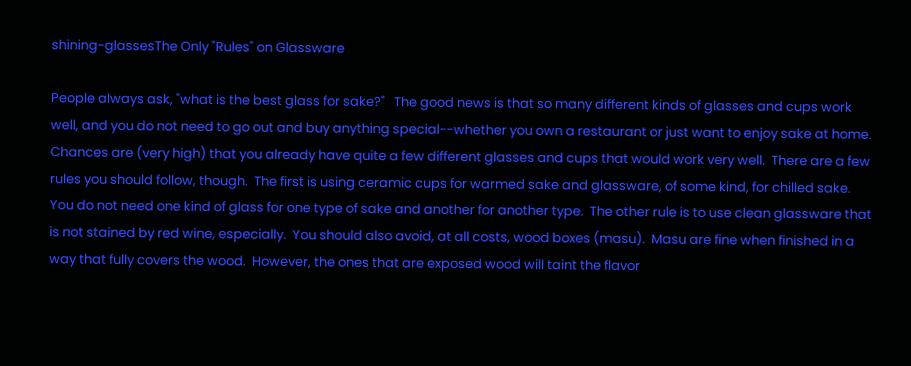shining-glassesThe Only "Rules" on Glassware

People always ask, "what is the best glass for sake?"   The good news is that so many different kinds of glasses and cups work well, and you do not need to go out and buy anything special--whether you own a restaurant or just want to enjoy sake at home.  Chances are (very high) that you already have quite a few different glasses and cups that would work very well.  There are a few rules you should follow, though.  The first is using ceramic cups for warmed sake and glassware, of some kind, for chilled sake.  You do not need one kind of glass for one type of sake and another for another type.  The other rule is to use clean glassware that is not stained by red wine, especially.  You should also avoid, at all costs, wood boxes (masu).  Masu are fine when finished in a way that fully covers the wood.  However, the ones that are exposed wood will taint the flavor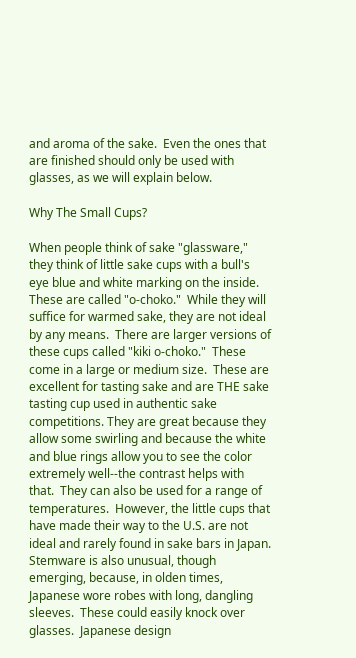and aroma of the sake.  Even the ones that are finished should only be used with glasses, as we will explain below.

Why The Small Cups?

When people think of sake "glassware," they think of little sake cups with a bull's eye blue and white marking on the inside.  These are called "o-choko."  While they will suffice for warmed sake, they are not ideal by any means.  There are larger versions of these cups called "kiki o-choko."  These come in a large or medium size.  These are excellent for tasting sake and are THE sake tasting cup used in authentic sake competitions. They are great because they allow some swirling and because the white and blue rings allow you to see the color extremely well--the contrast helps with that.  They can also be used for a range of temperatures.  However, the little cups that have made their way to the U.S. are not ideal and rarely found in sake bars in Japan.  Stemware is also unusual, though emerging, because, in olden times, Japanese wore robes with long, dangling sleeves.  These could easily knock over glasses.  Japanese design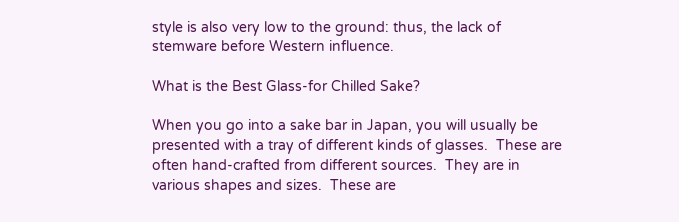style is also very low to the ground: thus, the lack of stemware before Western influence.

What is the Best Glass-for Chilled Sake?

When you go into a sake bar in Japan, you will usually be presented with a tray of different kinds of glasses.  These are often hand-crafted from different sources.  They are in various shapes and sizes.  These are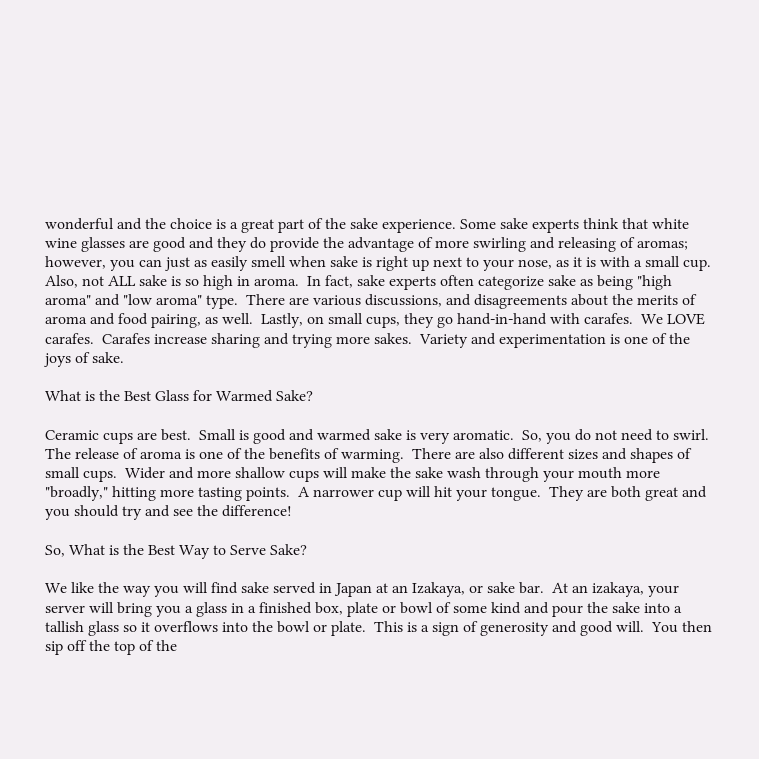wonderful and the choice is a great part of the sake experience. Some sake experts think that white wine glasses are good and they do provide the advantage of more swirling and releasing of aromas; however, you can just as easily smell when sake is right up next to your nose, as it is with a small cup.  Also, not ALL sake is so high in aroma.  In fact, sake experts often categorize sake as being "high aroma" and "low aroma" type.  There are various discussions, and disagreements about the merits of aroma and food pairing, as well.  Lastly, on small cups, they go hand-in-hand with carafes.  We LOVE carafes.  Carafes increase sharing and trying more sakes.  Variety and experimentation is one of the joys of sake.

What is the Best Glass for Warmed Sake?

Ceramic cups are best.  Small is good and warmed sake is very aromatic.  So, you do not need to swirl.  The release of aroma is one of the benefits of warming.  There are also different sizes and shapes of small cups.  Wider and more shallow cups will make the sake wash through your mouth more "broadly," hitting more tasting points.  A narrower cup will hit your tongue.  They are both great and you should try and see the difference!

So, What is the Best Way to Serve Sake?

We like the way you will find sake served in Japan at an Izakaya, or sake bar.  At an izakaya, your server will bring you a glass in a finished box, plate or bowl of some kind and pour the sake into a tallish glass so it overflows into the bowl or plate.  This is a sign of generosity and good will.  You then sip off the top of the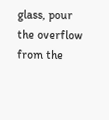glass, pour the overflow from the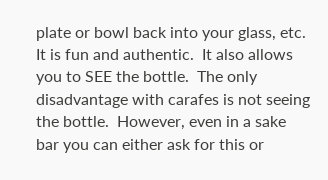plate or bowl back into your glass, etc.  It is fun and authentic.  It also allows you to SEE the bottle.  The only disadvantage with carafes is not seeing the bottle.  However, even in a sake bar you can either ask for this or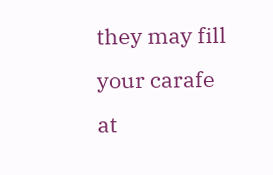they may fill your carafe at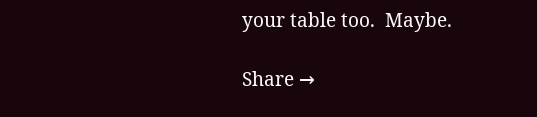your table too.  Maybe.

Share →